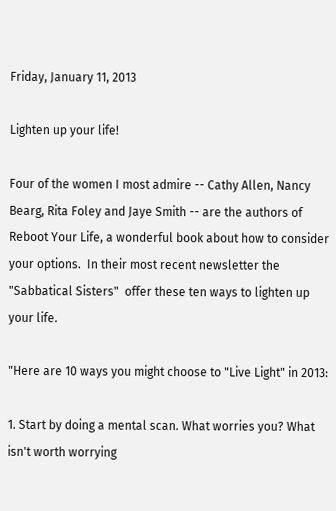Friday, January 11, 2013

Lighten up your life!

Four of the women I most admire -- Cathy Allen, Nancy Bearg, Rita Foley and Jaye Smith -- are the authors of Reboot Your Life, a wonderful book about how to consider your options.  In their most recent newsletter the "Sabbatical Sisters"  offer these ten ways to lighten up your life.

"Here are 10 ways you might choose to "Live Light" in 2013:

1. Start by doing a mental scan. What worries you? What isn't worth worrying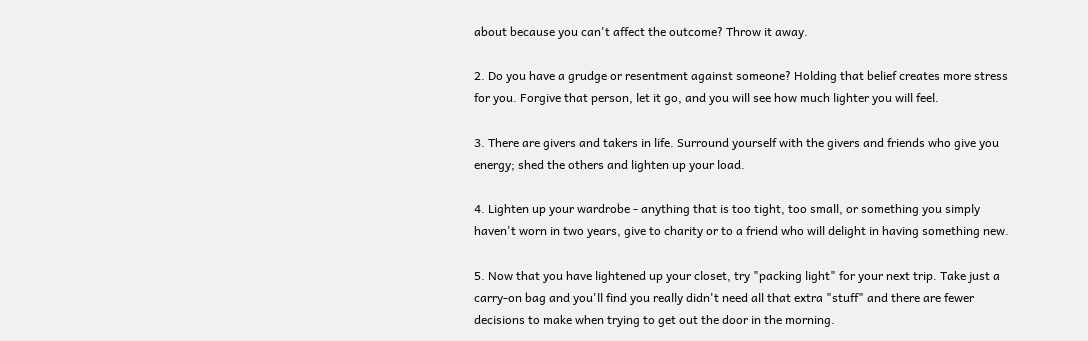about because you can't affect the outcome? Throw it away.

2. Do you have a grudge or resentment against someone? Holding that belief creates more stress for you. Forgive that person, let it go, and you will see how much lighter you will feel.

3. There are givers and takers in life. Surround yourself with the givers and friends who give you energy; shed the others and lighten up your load.

4. Lighten up your wardrobe - anything that is too tight, too small, or something you simply haven't worn in two years, give to charity or to a friend who will delight in having something new.

5. Now that you have lightened up your closet, try "packing light" for your next trip. Take just a carry-on bag and you'll find you really didn't need all that extra "stuff" and there are fewer decisions to make when trying to get out the door in the morning.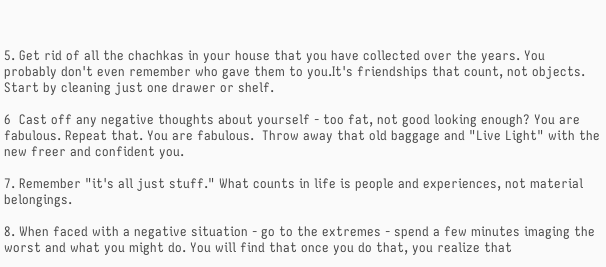5. Get rid of all the chachkas in your house that you have collected over the years. You probably don't even remember who gave them to you.It's friendships that count, not objects. Start by cleaning just one drawer or shelf.

6  Cast off any negative thoughts about yourself - too fat, not good looking enough? You are fabulous. Repeat that. You are fabulous.  Throw away that old baggage and "Live Light" with the new freer and confident you.

7. Remember "it's all just stuff." What counts in life is people and experiences, not material belongings.

8. When faced with a negative situation - go to the extremes - spend a few minutes imaging the worst and what you might do. You will find that once you do that, you realize that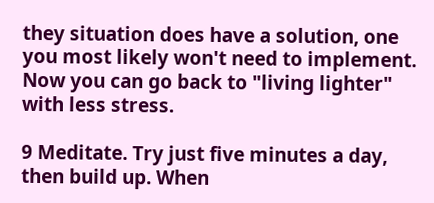they situation does have a solution, one you most likely won't need to implement. Now you can go back to "living lighter" with less stress.

9 Meditate. Try just five minutes a day, then build up. When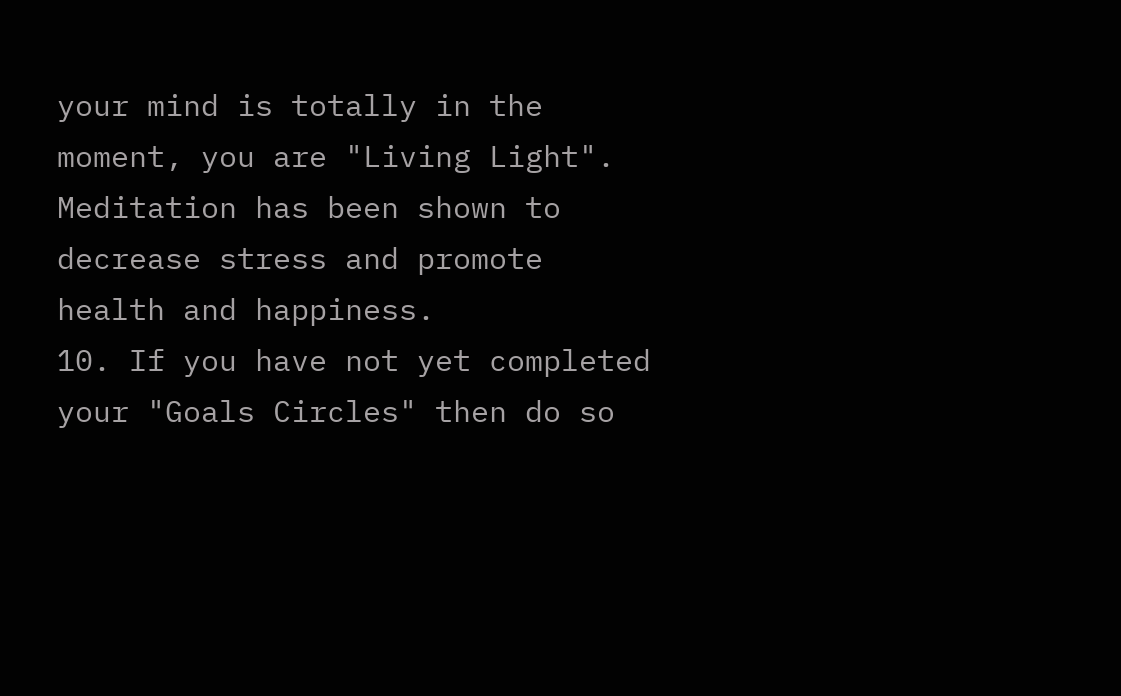your mind is totally in the moment, you are "Living Light". Meditation has been shown to decrease stress and promote health and happiness.
10. If you have not yet completed your "Goals Circles" then do so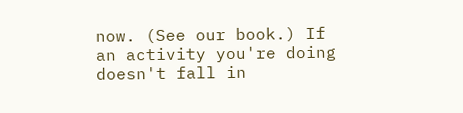now. (See our book.) If an activity you're doing doesn't fall in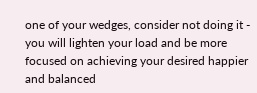one of your wedges, consider not doing it - you will lighten your load and be more focused on achieving your desired happier and balanced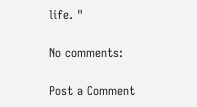life. "

No comments:

Post a Comment